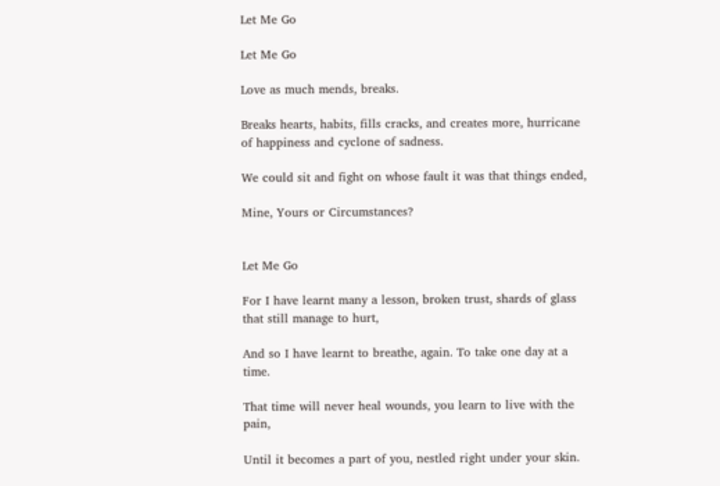Let Me Go

Let Me Go

Love as much mends, breaks.

Breaks hearts, habits, fills cracks, and creates more, hurricane of happiness and cyclone of sadness.

We could sit and fight on whose fault it was that things ended,

Mine, Yours or Circumstances?


Let Me Go

For I have learnt many a lesson, broken trust, shards of glass that still manage to hurt,

And so I have learnt to breathe, again. To take one day at a time.

That time will never heal wounds, you learn to live with the pain,

Until it becomes a part of you, nestled right under your skin.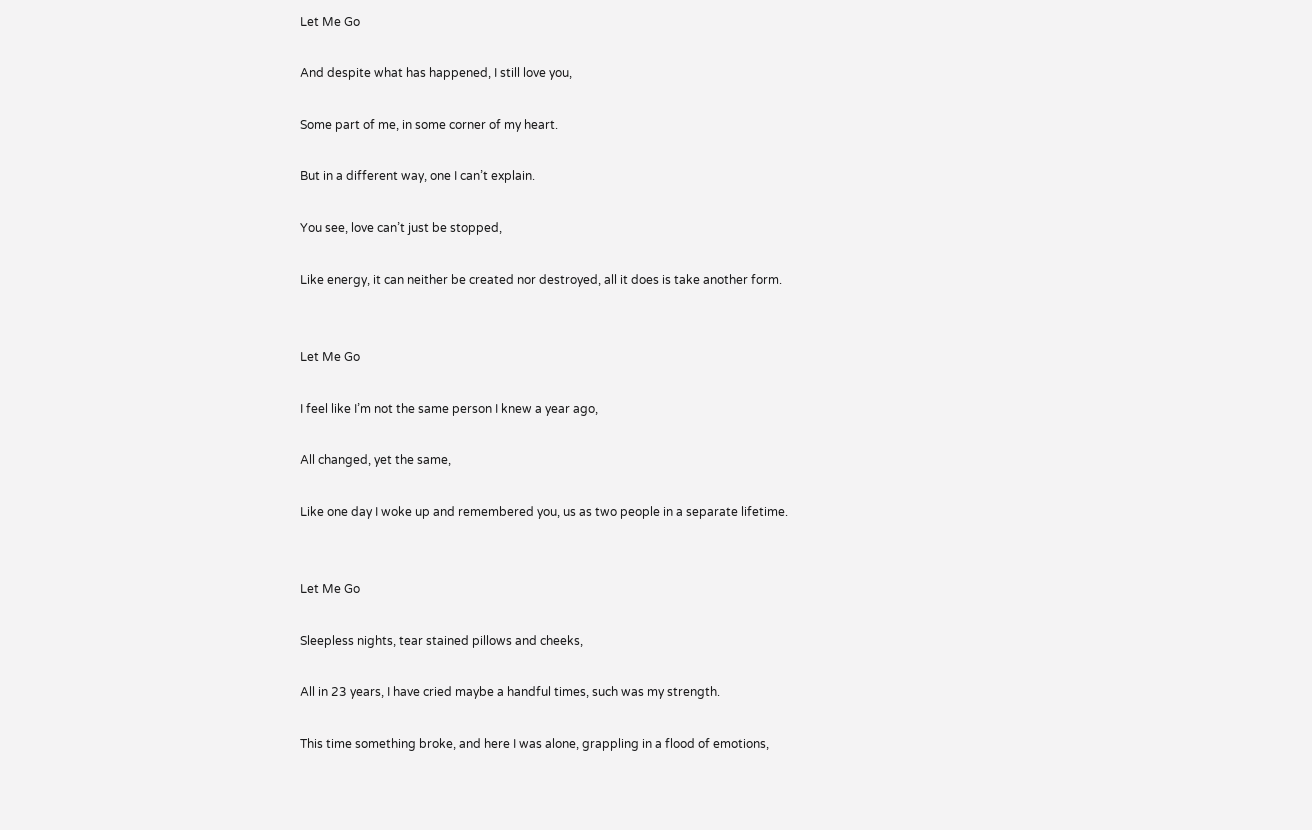Let Me Go

And despite what has happened, I still love you,

Some part of me, in some corner of my heart.

But in a different way, one I can’t explain.

You see, love can’t just be stopped,

Like energy, it can neither be created nor destroyed, all it does is take another form.


Let Me Go

I feel like I’m not the same person I knew a year ago,

All changed, yet the same,

Like one day I woke up and remembered you, us as two people in a separate lifetime.


Let Me Go

Sleepless nights, tear stained pillows and cheeks,

All in 23 years, I have cried maybe a handful times, such was my strength.

This time something broke, and here I was alone, grappling in a flood of emotions,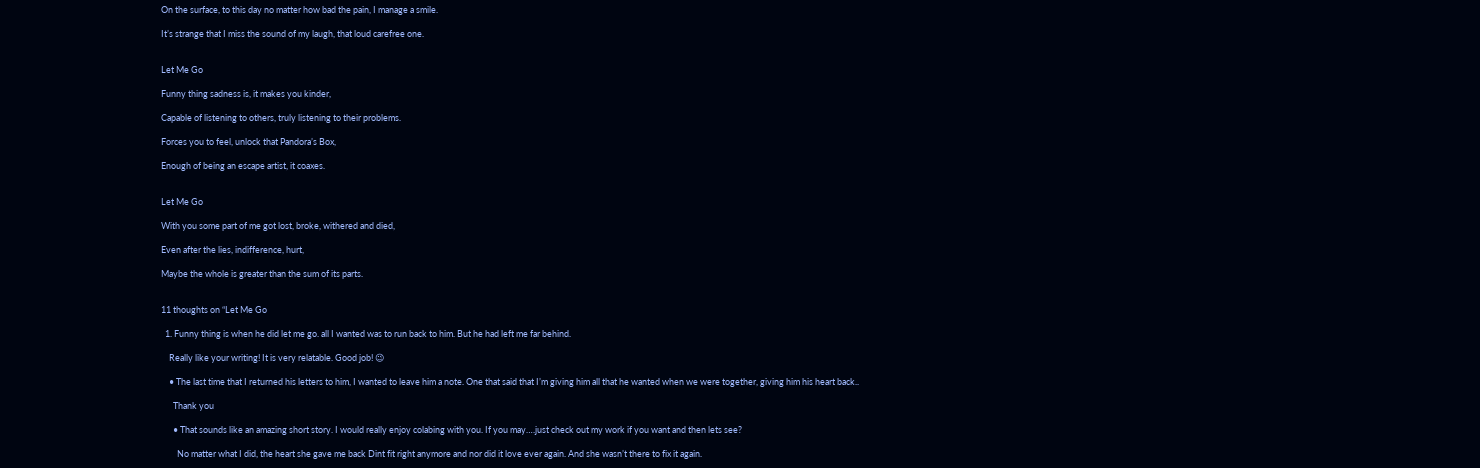On the surface, to this day no matter how bad the pain, I manage a smile.

It’s strange that I miss the sound of my laugh, that loud carefree one.


Let Me Go

Funny thing sadness is, it makes you kinder,

Capable of listening to others, truly listening to their problems.

Forces you to feel, unlock that Pandora’s Box,

Enough of being an escape artist, it coaxes.


Let Me Go

With you some part of me got lost, broke, withered and died,

Even after the lies, indifference, hurt,

Maybe the whole is greater than the sum of its parts.


11 thoughts on “Let Me Go

  1. Funny thing is when he did let me go. all I wanted was to run back to him. But he had left me far behind.

    Really like your writing! It is very relatable. Good job! 😉

    • The last time that I returned his letters to him, I wanted to leave him a note. One that said that I’m giving him all that he wanted when we were together, giving him his heart back..

      Thank you

      • That sounds like an amazing short story. I would really enjoy colabing with you. If you may….just check out my work if you want and then lets see?

        No matter what I did, the heart she gave me back Dint fit right anymore and nor did it love ever again. And she wasn’t there to fix it again.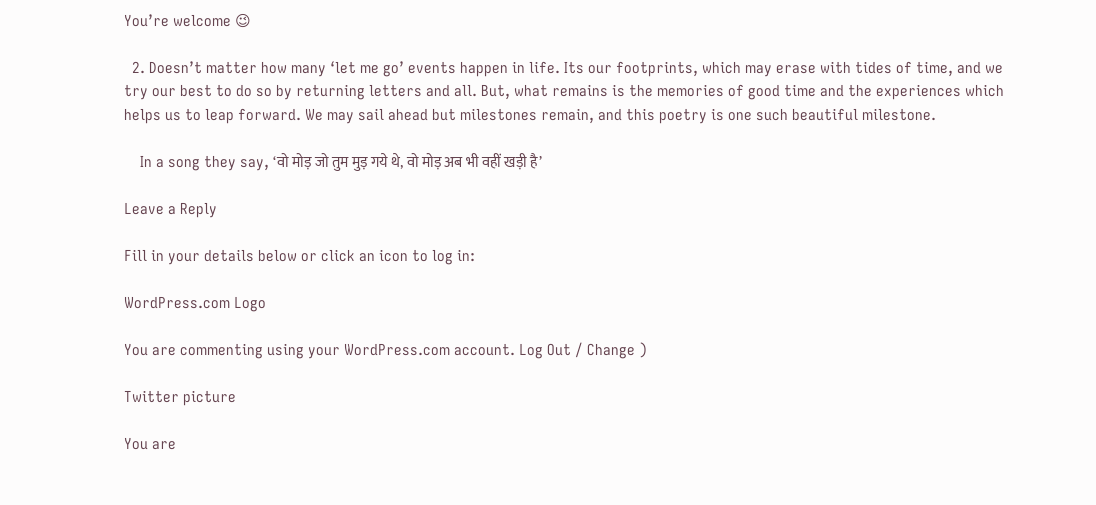You’re welcome 😉

  2. Doesn’t matter how many ‘let me go’ events happen in life. Its our footprints, which may erase with tides of time, and we try our best to do so by returning letters and all. But, what remains is the memories of good time and the experiences which helps us to leap forward. We may sail ahead but milestones remain, and this poetry is one such beautiful milestone.

    In a song they say, ‘वो मोड़ जो तुम मुड़ गये थे, वो मोड़ अब भी वहीं खड़ी है’

Leave a Reply

Fill in your details below or click an icon to log in:

WordPress.com Logo

You are commenting using your WordPress.com account. Log Out / Change )

Twitter picture

You are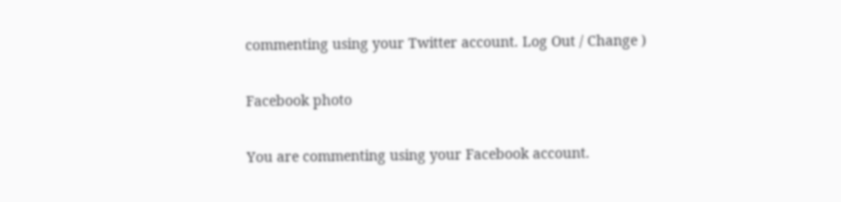commenting using your Twitter account. Log Out / Change )

Facebook photo

You are commenting using your Facebook account.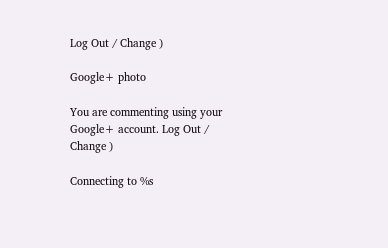Log Out / Change )

Google+ photo

You are commenting using your Google+ account. Log Out / Change )

Connecting to %s